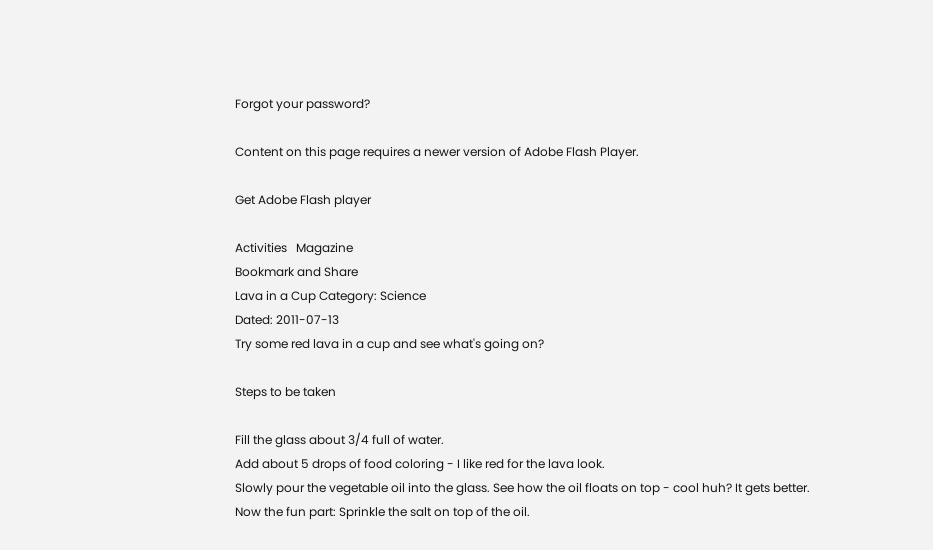Forgot your password?

Content on this page requires a newer version of Adobe Flash Player.

Get Adobe Flash player

Activities   Magazine
Bookmark and Share
Lava in a Cup Category: Science
Dated: 2011-07-13
Try some red lava in a cup and see what's going on?

Steps to be taken

Fill the glass about 3/4 full of water.
Add about 5 drops of food coloring - I like red for the lava look.
Slowly pour the vegetable oil into the glass. See how the oil floats on top - cool huh? It gets better.
Now the fun part: Sprinkle the salt on top of the oil.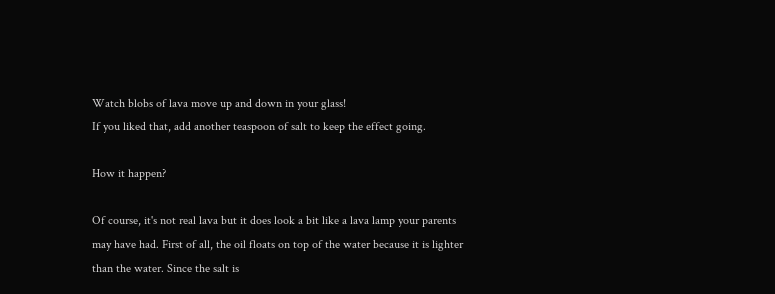Watch blobs of lava move up and down in your glass!
If you liked that, add another teaspoon of salt to keep the effect going.

How it happen?

Of course, it's not real lava but it does look a bit like a lava lamp your parents may have had. First of all, the oil floats on top of the water because it is lighter than the water. Since the salt is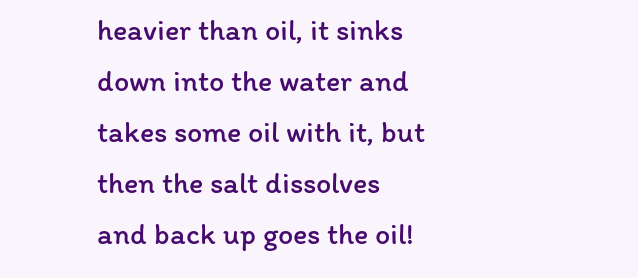heavier than oil, it sinks down into the water and takes some oil with it, but then the salt dissolves and back up goes the oil!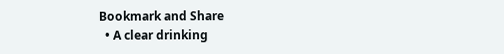Bookmark and Share
  • A clear drinking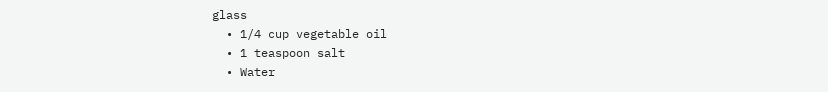glass
  • 1/4 cup vegetable oil
  • 1 teaspoon salt
  • Water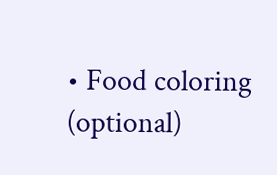• Food coloring (optional)